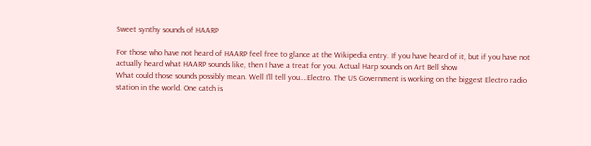Sweet synthy sounds of HAARP

For those who have not heard of HAARP feel free to glance at the Wikipedia entry. If you have heard of it, but if you have not actually heard what HAARP sounds like, then I have a treat for you. Actual Harp sounds on Art Bell show
What could those sounds possibly mean. Well I’ll tell you….Electro. The US Government is working on the biggest Electro radio station in the world. One catch is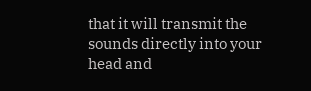that it will transmit the sounds directly into your head and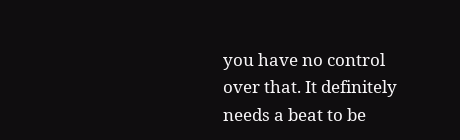you have no control over that. It definitely needs a beat to be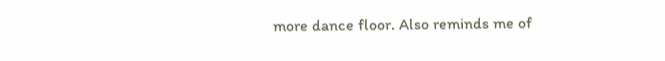more dance floor. Also reminds me of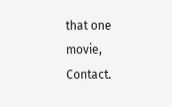that one movie, Contact.